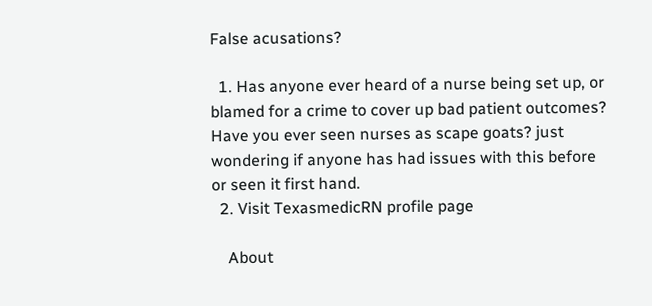False acusations?

  1. Has anyone ever heard of a nurse being set up, or blamed for a crime to cover up bad patient outcomes? Have you ever seen nurses as scape goats? just wondering if anyone has had issues with this before or seen it first hand.
  2. Visit TexasmedicRN profile page

    About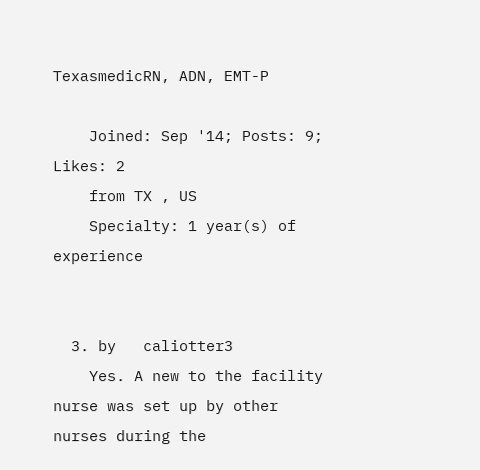TexasmedicRN, ADN, EMT-P

    Joined: Sep '14; Posts: 9; Likes: 2
    from TX , US
    Specialty: 1 year(s) of experience


  3. by   caliotter3
    Yes. A new to the facility nurse was set up by other nurses during the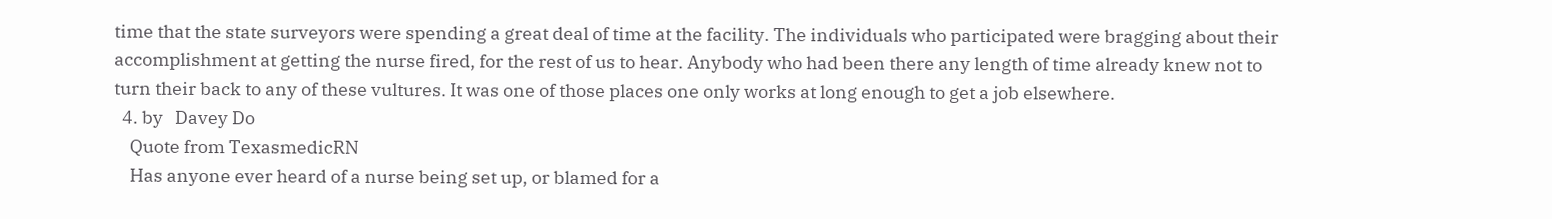time that the state surveyors were spending a great deal of time at the facility. The individuals who participated were bragging about their accomplishment at getting the nurse fired, for the rest of us to hear. Anybody who had been there any length of time already knew not to turn their back to any of these vultures. It was one of those places one only works at long enough to get a job elsewhere.
  4. by   Davey Do
    Quote from TexasmedicRN
    Has anyone ever heard of a nurse being set up, or blamed for a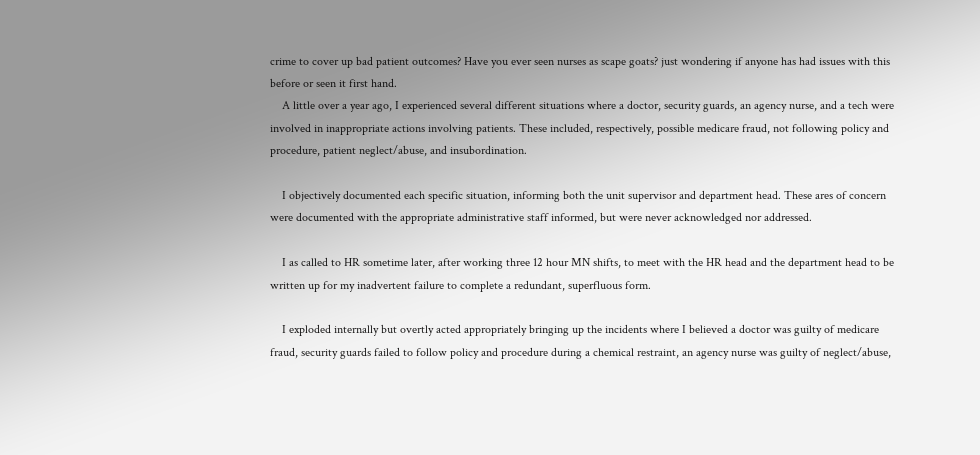crime to cover up bad patient outcomes? Have you ever seen nurses as scape goats? just wondering if anyone has had issues with this before or seen it first hand.
    A little over a year ago, I experienced several different situations where a doctor, security guards, an agency nurse, and a tech were involved in inappropriate actions involving patients. These included, respectively, possible medicare fraud, not following policy and procedure, patient neglect/abuse, and insubordination.

    I objectively documented each specific situation, informing both the unit supervisor and department head. These ares of concern were documented with the appropriate administrative staff informed, but were never acknowledged nor addressed.

    I as called to HR sometime later, after working three 12 hour MN shifts, to meet with the HR head and the department head to be written up for my inadvertent failure to complete a redundant, superfluous form.

    I exploded internally but overtly acted appropriately bringing up the incidents where I believed a doctor was guilty of medicare fraud, security guards failed to follow policy and procedure during a chemical restraint, an agency nurse was guilty of neglect/abuse,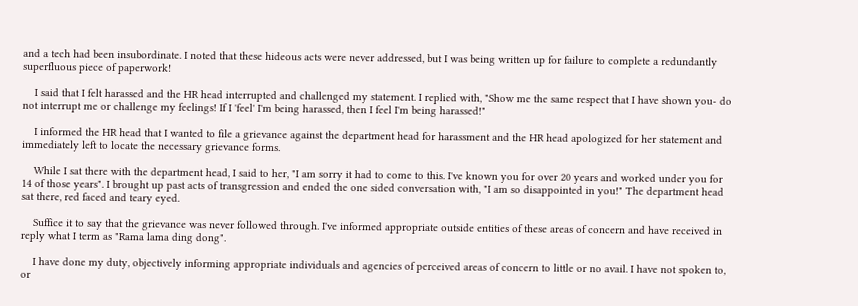and a tech had been insubordinate. I noted that these hideous acts were never addressed, but I was being written up for failure to complete a redundantly superfluous piece of paperwork!

    I said that I felt harassed and the HR head interrupted and challenged my statement. I replied with, "Show me the same respect that I have shown you- do not interrupt me or challenge my feelings! If I 'feel' I'm being harassed, then I feel I'm being harassed!"

    I informed the HR head that I wanted to file a grievance against the department head for harassment and the HR head apologized for her statement and immediately left to locate the necessary grievance forms.

    While I sat there with the department head, I said to her, "I am sorry it had to come to this. I've known you for over 20 years and worked under you for 14 of those years". I brought up past acts of transgression and ended the one sided conversation with, "I am so disappointed in you!" The department head sat there, red faced and teary eyed.

    Suffice it to say that the grievance was never followed through. I've informed appropriate outside entities of these areas of concern and have received in reply what I term as "Rama lama ding dong".

    I have done my duty, objectively informing appropriate individuals and agencies of perceived areas of concern to little or no avail. I have not spoken to, or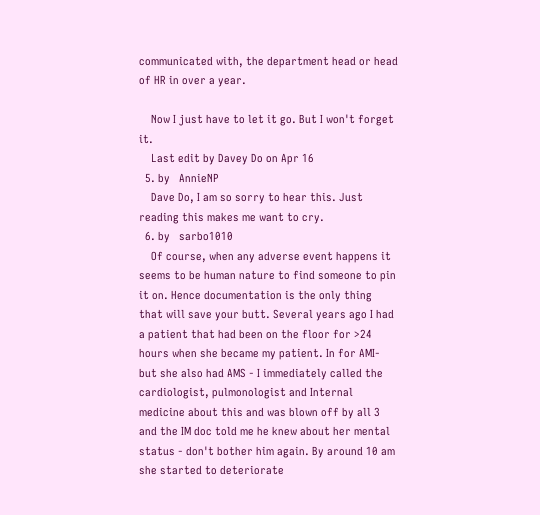communicated with, the department head or head of HR in over a year.

    Now I just have to let it go. But I won't forget it.
    Last edit by Davey Do on Apr 16
  5. by   AnnieNP
    Dave Do, I am so sorry to hear this. Just reading this makes me want to cry.
  6. by   sarbo1010
    Of course, when any adverse event happens it seems to be human nature to find someone to pin it on. Hence documentation is the only thing that will save your butt. Several years ago I had a patient that had been on the floor for >24 hours when she became my patient. In for AMI- but she also had AMS - I immediately called the cardiologist, pulmonologist and Internal medicine about this and was blown off by all 3 and the IM doc told me he knew about her mental status - don't bother him again. By around 10 am she started to deteriorate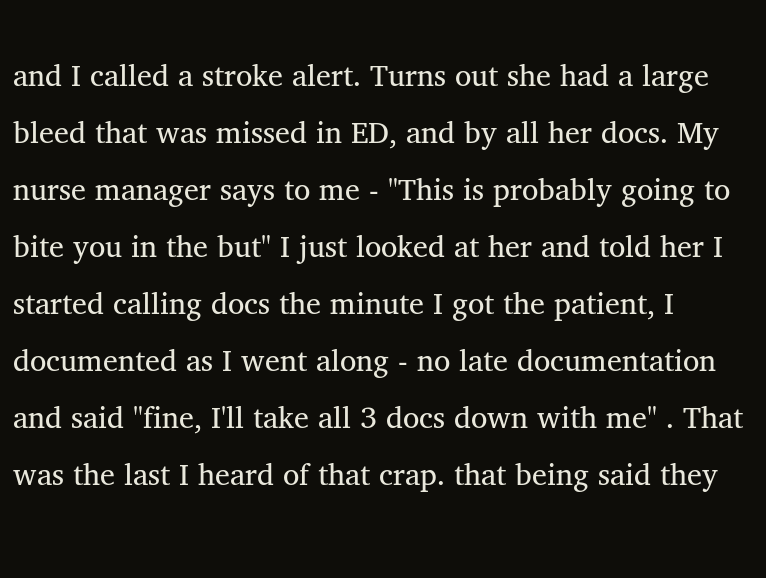and I called a stroke alert. Turns out she had a large bleed that was missed in ED, and by all her docs. My nurse manager says to me - "This is probably going to bite you in the but" I just looked at her and told her I started calling docs the minute I got the patient, I documented as I went along - no late documentation and said "fine, I'll take all 3 docs down with me" . That was the last I heard of that crap. that being said they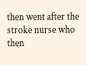then went after the stroke nurse who then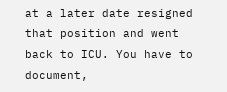at a later date resigned that position and went back to ICU. You have to document,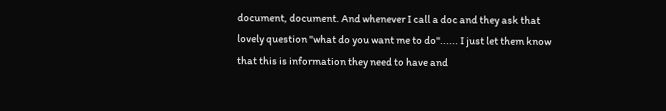document, document. And whenever I call a doc and they ask that lovely question "what do you want me to do"...... I just let them know that this is information they need to have and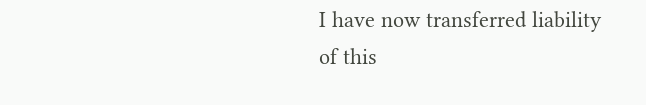I have now transferred liability of this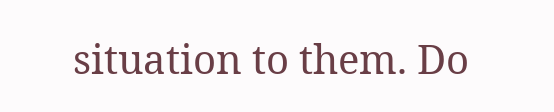situation to them. Do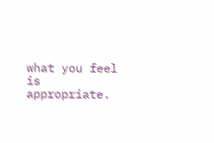what you feel is appropriate.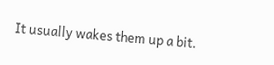It usually wakes them up a bit.